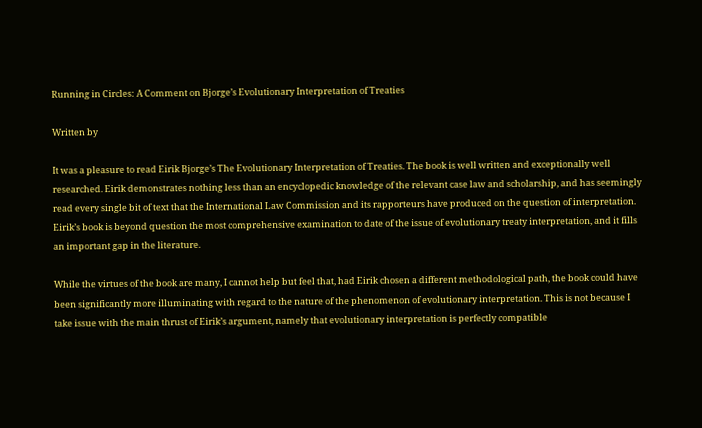Running in Circles: A Comment on Bjorge’s Evolutionary Interpretation of Treaties

Written by

It was a pleasure to read Eirik Bjorge’s The Evolutionary Interpretation of Treaties. The book is well written and exceptionally well researched. Eirik demonstrates nothing less than an encyclopedic knowledge of the relevant case law and scholarship, and has seemingly read every single bit of text that the International Law Commission and its rapporteurs have produced on the question of interpretation. Eirik’s book is beyond question the most comprehensive examination to date of the issue of evolutionary treaty interpretation, and it fills an important gap in the literature.

While the virtues of the book are many, I cannot help but feel that, had Eirik chosen a different methodological path, the book could have been significantly more illuminating with regard to the nature of the phenomenon of evolutionary interpretation. This is not because I take issue with the main thrust of Eirik’s argument, namely that evolutionary interpretation is perfectly compatible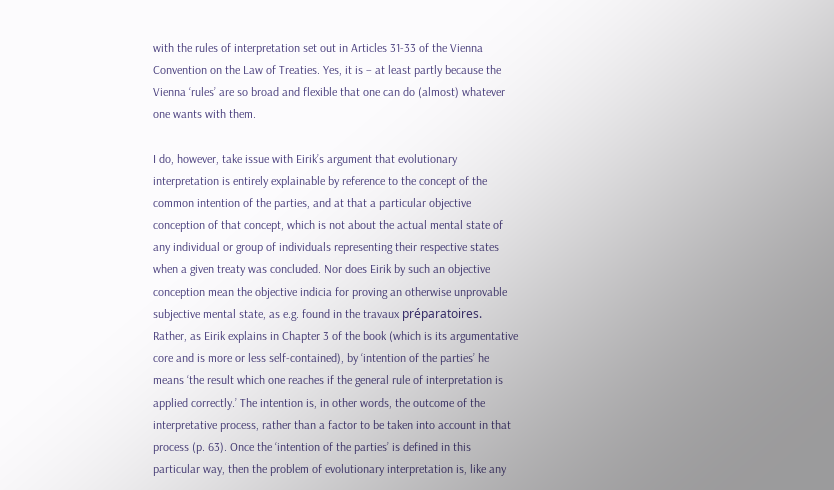with the rules of interpretation set out in Articles 31-33 of the Vienna Convention on the Law of Treaties. Yes, it is – at least partly because the Vienna ‘rules’ are so broad and flexible that one can do (almost) whatever one wants with them.

I do, however, take issue with Eirik’s argument that evolutionary interpretation is entirely explainable by reference to the concept of the common intention of the parties, and at that a particular objective conception of that concept, which is not about the actual mental state of any individual or group of individuals representing their respective states when a given treaty was concluded. Nor does Eirik by such an objective conception mean the objective indicia for proving an otherwise unprovable subjective mental state, as e.g. found in the travaux préparatoires. Rather, as Eirik explains in Chapter 3 of the book (which is its argumentative core and is more or less self-contained), by ‘intention of the parties’ he means ‘the result which one reaches if the general rule of interpretation is applied correctly.’ The intention is, in other words, the outcome of the interpretative process, rather than a factor to be taken into account in that process (p. 63). Once the ‘intention of the parties’ is defined in this particular way, then the problem of evolutionary interpretation is, like any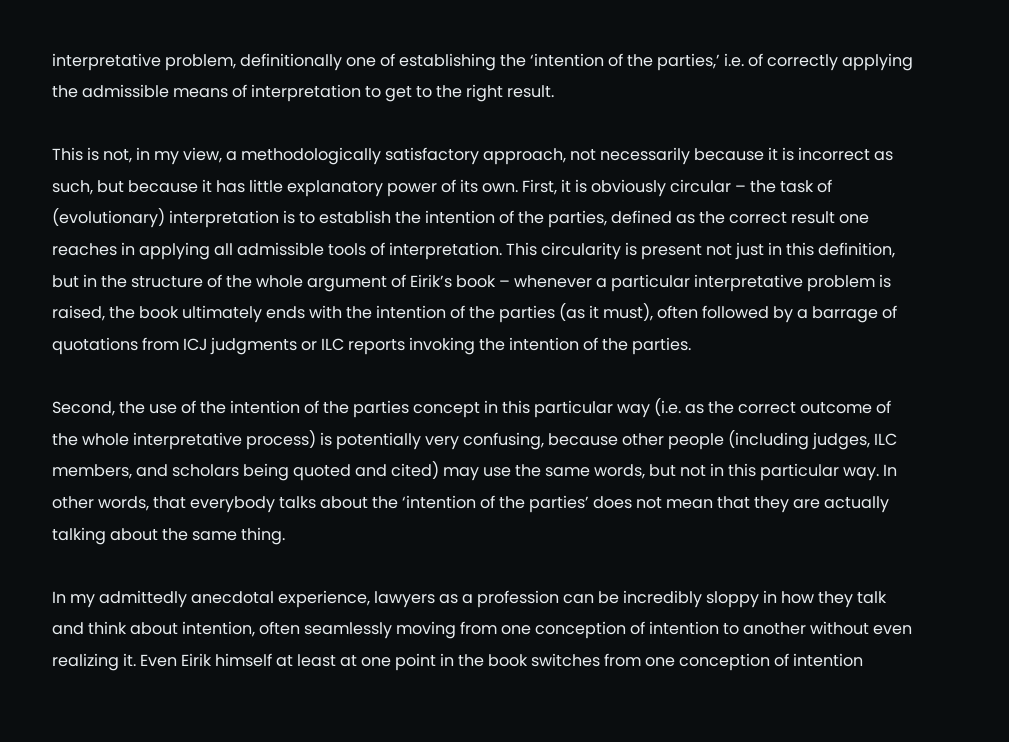interpretative problem, definitionally one of establishing the ‘intention of the parties,’ i.e. of correctly applying the admissible means of interpretation to get to the right result.

This is not, in my view, a methodologically satisfactory approach, not necessarily because it is incorrect as such, but because it has little explanatory power of its own. First, it is obviously circular – the task of (evolutionary) interpretation is to establish the intention of the parties, defined as the correct result one reaches in applying all admissible tools of interpretation. This circularity is present not just in this definition, but in the structure of the whole argument of Eirik’s book – whenever a particular interpretative problem is raised, the book ultimately ends with the intention of the parties (as it must), often followed by a barrage of quotations from ICJ judgments or ILC reports invoking the intention of the parties.

Second, the use of the intention of the parties concept in this particular way (i.e. as the correct outcome of the whole interpretative process) is potentially very confusing, because other people (including judges, ILC members, and scholars being quoted and cited) may use the same words, but not in this particular way. In other words, that everybody talks about the ‘intention of the parties’ does not mean that they are actually talking about the same thing.

In my admittedly anecdotal experience, lawyers as a profession can be incredibly sloppy in how they talk and think about intention, often seamlessly moving from one conception of intention to another without even realizing it. Even Eirik himself at least at one point in the book switches from one conception of intention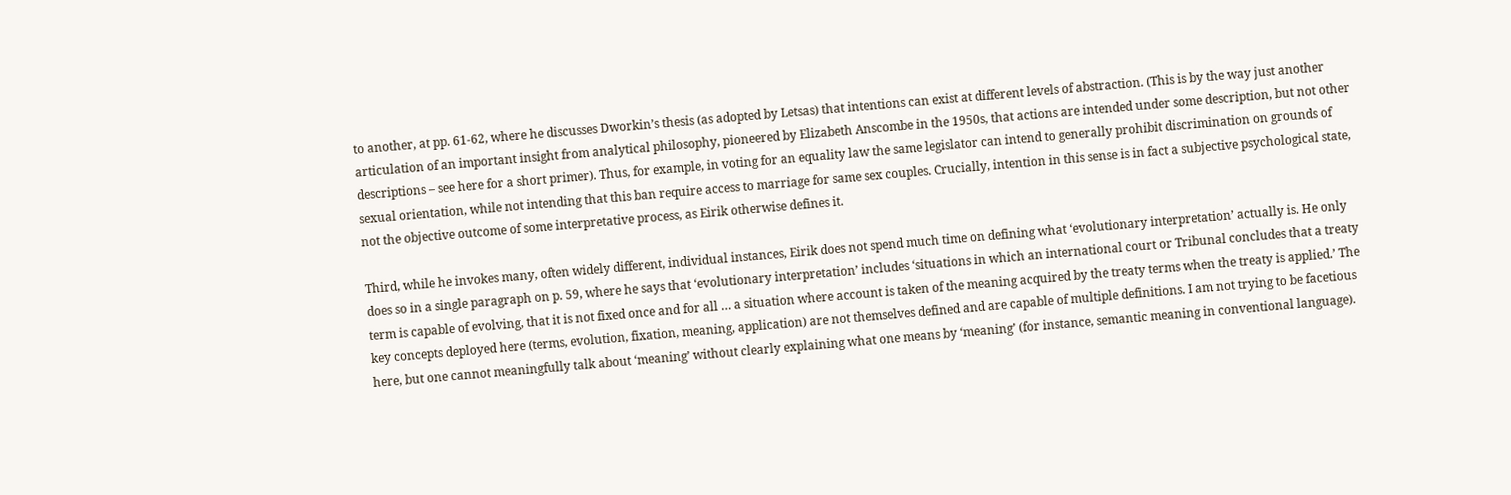to another, at pp. 61-62, where he discusses Dworkin’s thesis (as adopted by Letsas) that intentions can exist at different levels of abstraction. (This is by the way just another articulation of an important insight from analytical philosophy, pioneered by Elizabeth Anscombe in the 1950s, that actions are intended under some description, but not other descriptions – see here for a short primer). Thus, for example, in voting for an equality law the same legislator can intend to generally prohibit discrimination on grounds of sexual orientation, while not intending that this ban require access to marriage for same sex couples. Crucially, intention in this sense is in fact a subjective psychological state, not the objective outcome of some interpretative process, as Eirik otherwise defines it.

Third, while he invokes many, often widely different, individual instances, Eirik does not spend much time on defining what ‘evolutionary interpretation’ actually is. He only does so in a single paragraph on p. 59, where he says that ‘evolutionary interpretation’ includes ‘situations in which an international court or Tribunal concludes that a treaty term is capable of evolving, that it is not fixed once and for all … a situation where account is taken of the meaning acquired by the treaty terms when the treaty is applied.’ The key concepts deployed here (terms, evolution, fixation, meaning, application) are not themselves defined and are capable of multiple definitions. I am not trying to be facetious here, but one cannot meaningfully talk about ‘meaning’ without clearly explaining what one means by ‘meaning’ (for instance, semantic meaning in conventional language).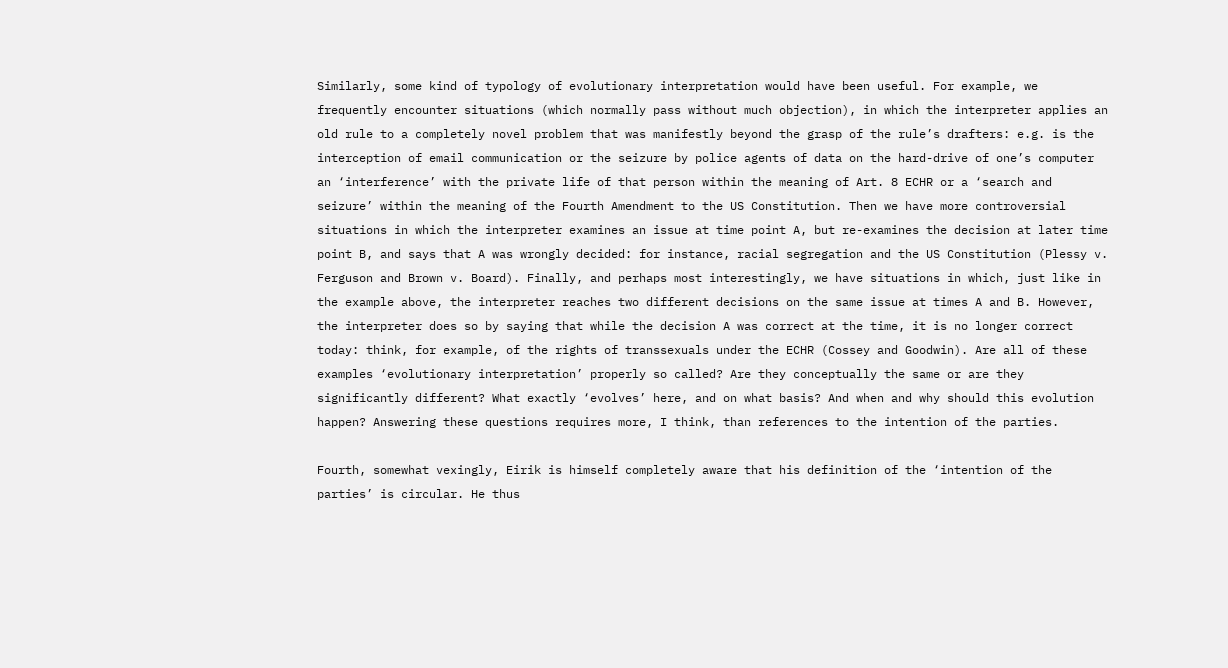Similarly, some kind of typology of evolutionary interpretation would have been useful. For example, we frequently encounter situations (which normally pass without much objection), in which the interpreter applies an old rule to a completely novel problem that was manifestly beyond the grasp of the rule’s drafters: e.g. is the interception of email communication or the seizure by police agents of data on the hard-drive of one’s computer an ‘interference’ with the private life of that person within the meaning of Art. 8 ECHR or a ‘search and seizure’ within the meaning of the Fourth Amendment to the US Constitution. Then we have more controversial situations in which the interpreter examines an issue at time point A, but re-examines the decision at later time point B, and says that A was wrongly decided: for instance, racial segregation and the US Constitution (Plessy v. Ferguson and Brown v. Board). Finally, and perhaps most interestingly, we have situations in which, just like in the example above, the interpreter reaches two different decisions on the same issue at times A and B. However, the interpreter does so by saying that while the decision A was correct at the time, it is no longer correct today: think, for example, of the rights of transsexuals under the ECHR (Cossey and Goodwin). Are all of these examples ‘evolutionary interpretation’ properly so called? Are they conceptually the same or are they significantly different? What exactly ‘evolves’ here, and on what basis? And when and why should this evolution happen? Answering these questions requires more, I think, than references to the intention of the parties.

Fourth, somewhat vexingly, Eirik is himself completely aware that his definition of the ‘intention of the parties’ is circular. He thus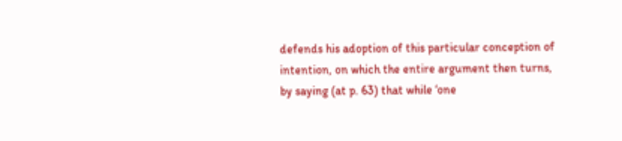defends his adoption of this particular conception of intention, on which the entire argument then turns, by saying (at p. 63) that while ‘one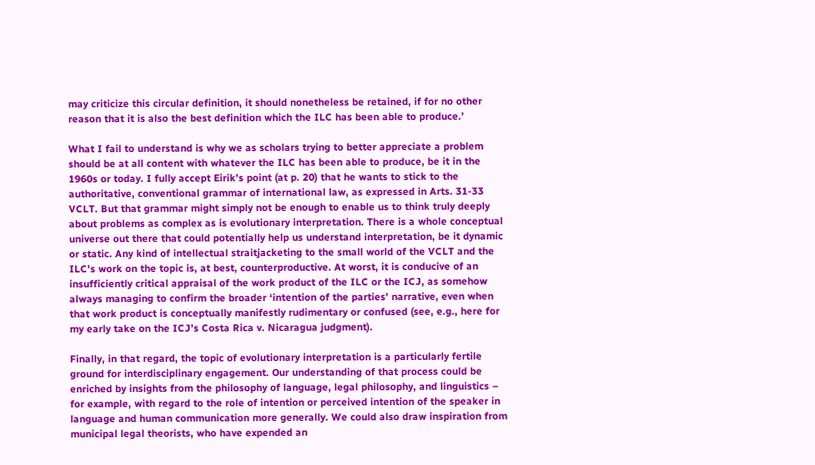may criticize this circular definition, it should nonetheless be retained, if for no other reason that it is also the best definition which the ILC has been able to produce.’

What I fail to understand is why we as scholars trying to better appreciate a problem should be at all content with whatever the ILC has been able to produce, be it in the 1960s or today. I fully accept Eirik’s point (at p. 20) that he wants to stick to the authoritative, conventional grammar of international law, as expressed in Arts. 31-33 VCLT. But that grammar might simply not be enough to enable us to think truly deeply about problems as complex as is evolutionary interpretation. There is a whole conceptual universe out there that could potentially help us understand interpretation, be it dynamic or static. Any kind of intellectual straitjacketing to the small world of the VCLT and the ILC’s work on the topic is, at best, counterproductive. At worst, it is conducive of an insufficiently critical appraisal of the work product of the ILC or the ICJ, as somehow always managing to confirm the broader ‘intention of the parties’ narrative, even when that work product is conceptually manifestly rudimentary or confused (see, e.g., here for my early take on the ICJ’s Costa Rica v. Nicaragua judgment).

Finally, in that regard, the topic of evolutionary interpretation is a particularly fertile ground for interdisciplinary engagement. Our understanding of that process could be enriched by insights from the philosophy of language, legal philosophy, and linguistics – for example, with regard to the role of intention or perceived intention of the speaker in language and human communication more generally. We could also draw inspiration from municipal legal theorists, who have expended an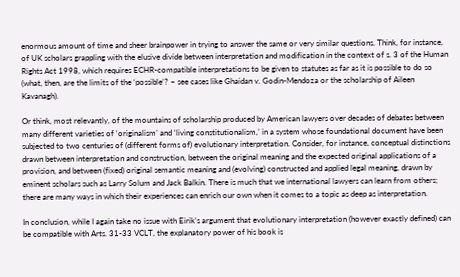enormous amount of time and sheer brainpower in trying to answer the same or very similar questions. Think, for instance, of UK scholars grappling with the elusive divide between interpretation and modification in the context of s. 3 of the Human Rights Act 1998, which requires ECHR-compatible interpretations to be given to statutes as far as it is possible to do so (what, then, are the limits of the ‘possible’? – see cases like Ghaidan v. Godin-Mendoza or the scholarship of Aileen Kavanagh).

Or think, most relevantly, of the mountains of scholarship produced by American lawyers over decades of debates between many different varieties of ‘originalism’ and ‘living constitutionalism,’ in a system whose foundational document have been subjected to two centuries of (different forms of) evolutionary interpretation. Consider, for instance, conceptual distinctions drawn between interpretation and construction, between the original meaning and the expected original applications of a provision, and between (fixed) original semantic meaning and (evolving) constructed and applied legal meaning, drawn by eminent scholars such as Larry Solum and Jack Balkin. There is much that we international lawyers can learn from others; there are many ways in which their experiences can enrich our own when it comes to a topic as deep as interpretation.

In conclusion, while I again take no issue with Eirik’s argument that evolutionary interpretation (however exactly defined) can be compatible with Arts. 31-33 VCLT, the explanatory power of his book is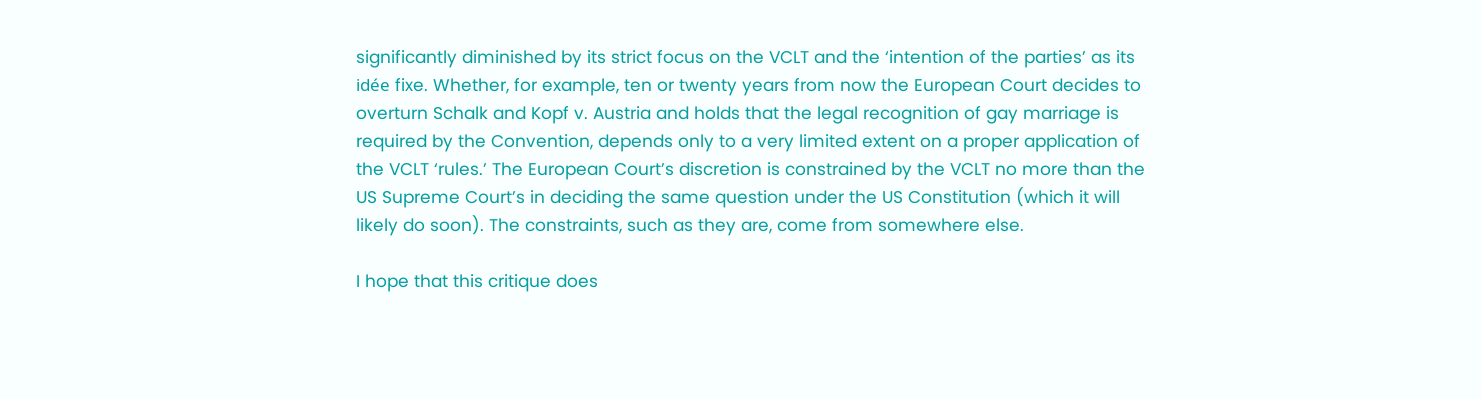significantly diminished by its strict focus on the VCLT and the ‘intention of the parties’ as its idée fixe. Whether, for example, ten or twenty years from now the European Court decides to overturn Schalk and Kopf v. Austria and holds that the legal recognition of gay marriage is required by the Convention, depends only to a very limited extent on a proper application of the VCLT ‘rules.’ The European Court’s discretion is constrained by the VCLT no more than the US Supreme Court’s in deciding the same question under the US Constitution (which it will likely do soon). The constraints, such as they are, come from somewhere else.

I hope that this critique does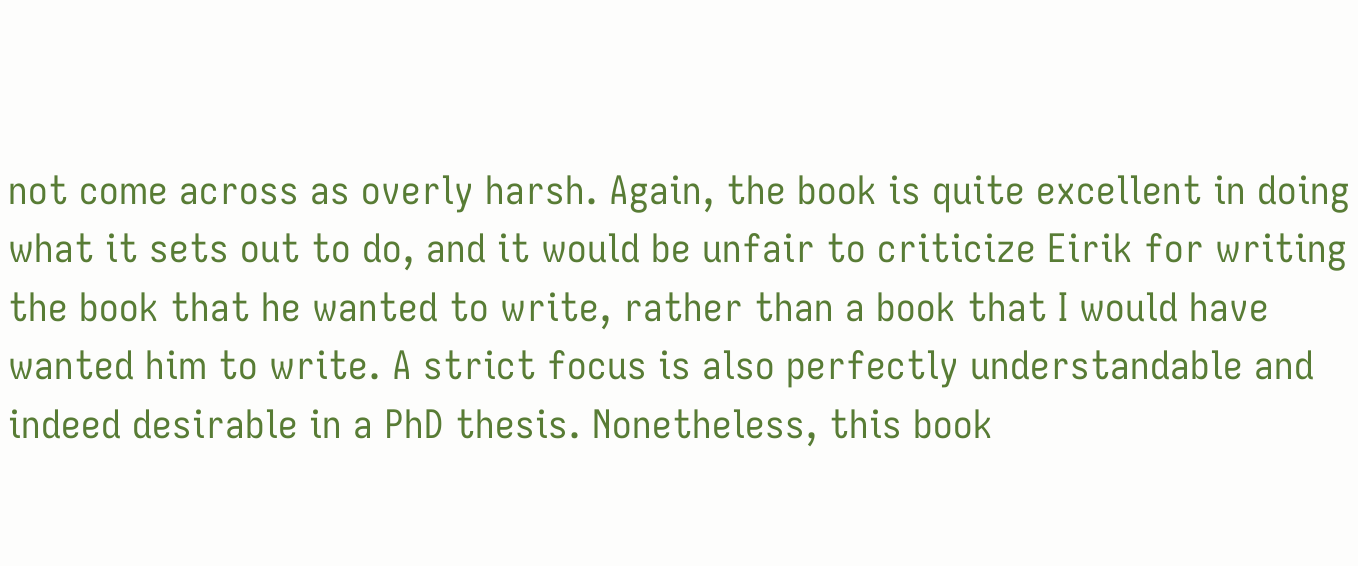not come across as overly harsh. Again, the book is quite excellent in doing what it sets out to do, and it would be unfair to criticize Eirik for writing the book that he wanted to write, rather than a book that I would have wanted him to write. A strict focus is also perfectly understandable and indeed desirable in a PhD thesis. Nonetheless, this book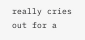really cries out for a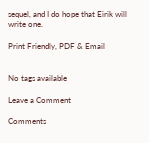sequel, and I do hope that Eirik will write one.

Print Friendly, PDF & Email


No tags available

Leave a Comment

Comments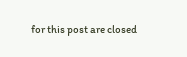for this post are closed